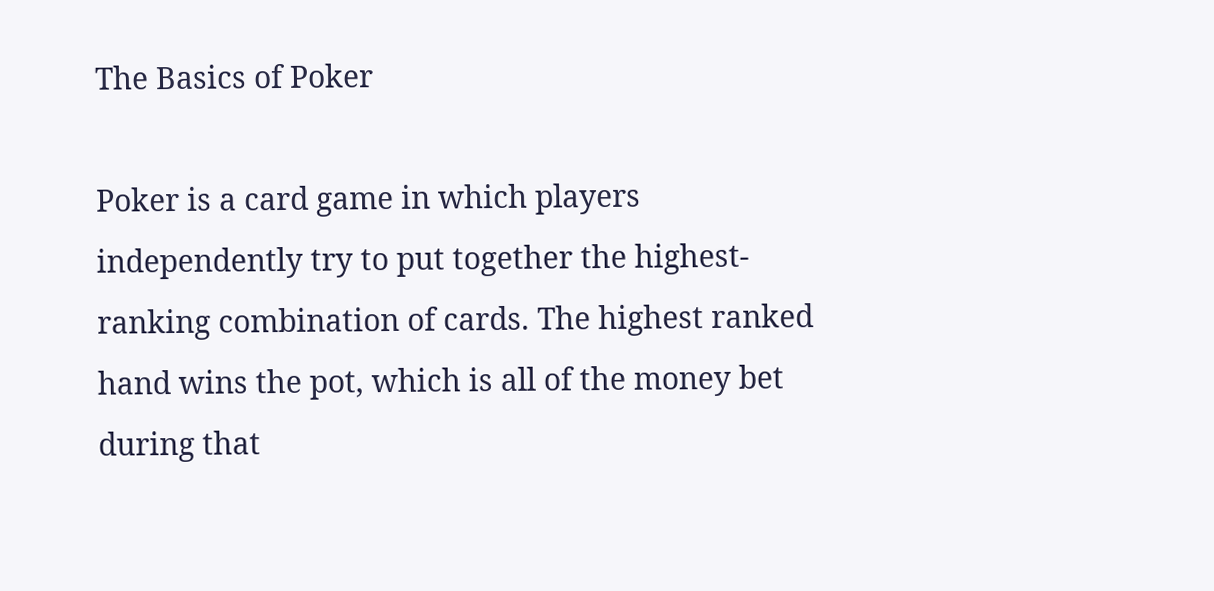The Basics of Poker

Poker is a card game in which players independently try to put together the highest-ranking combination of cards. The highest ranked hand wins the pot, which is all of the money bet during that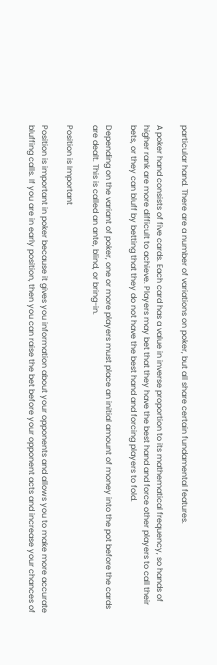particular hand. There are a number of variations on poker, but all share certain fundamental features.

A poker hand consists of five cards. Each card has a value in inverse proportion to its mathematical frequency, so hands of higher rank are more difficult to achieve. Players may bet that they have the best hand and force other players to call their bets, or they can bluff by betting that they do not have the best hand and forcing players to fold.

Depending on the variant of poker, one or more players must place an initial amount of money into the pot before the cards are dealt. This is called an ante, blind, or bring-in.

Position is Important

Position is important in poker because it gives you information about your opponents and allows you to make more accurate bluffing calls. If you are in early position, then you can raise the bet before your opponent acts and increase your chances of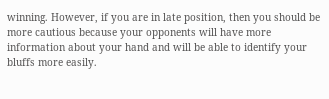winning. However, if you are in late position, then you should be more cautious because your opponents will have more information about your hand and will be able to identify your bluffs more easily.